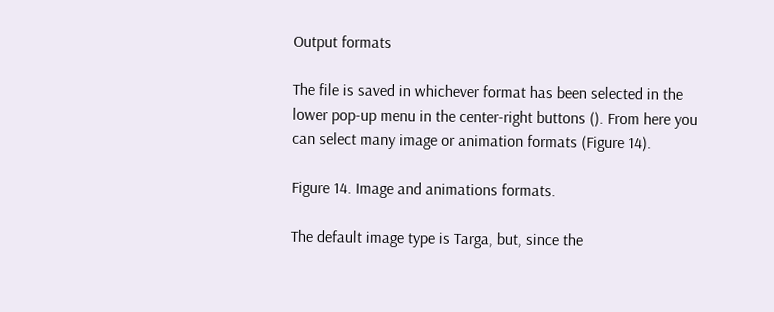Output formats

The file is saved in whichever format has been selected in the lower pop-up menu in the center-right buttons (). From here you can select many image or animation formats (Figure 14).

Figure 14. Image and animations formats.

The default image type is Targa, but, since the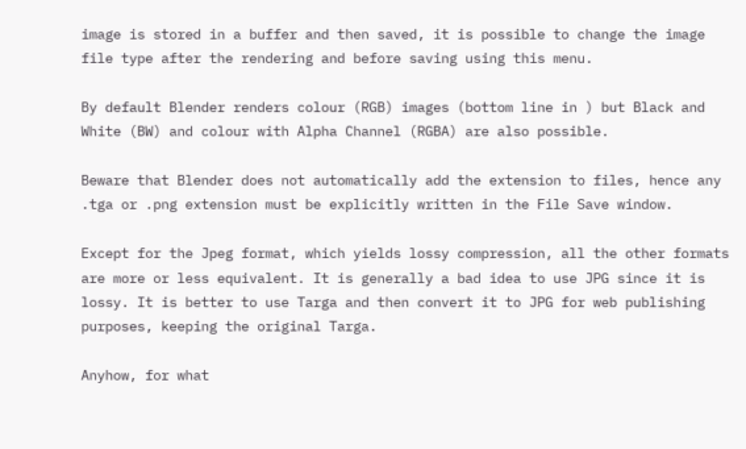image is stored in a buffer and then saved, it is possible to change the image file type after the rendering and before saving using this menu.

By default Blender renders colour (RGB) images (bottom line in ) but Black and White (BW) and colour with Alpha Channel (RGBA) are also possible.

Beware that Blender does not automatically add the extension to files, hence any .tga or .png extension must be explicitly written in the File Save window.

Except for the Jpeg format, which yields lossy compression, all the other formats are more or less equivalent. It is generally a bad idea to use JPG since it is lossy. It is better to use Targa and then convert it to JPG for web publishing purposes, keeping the original Targa.

Anyhow, for what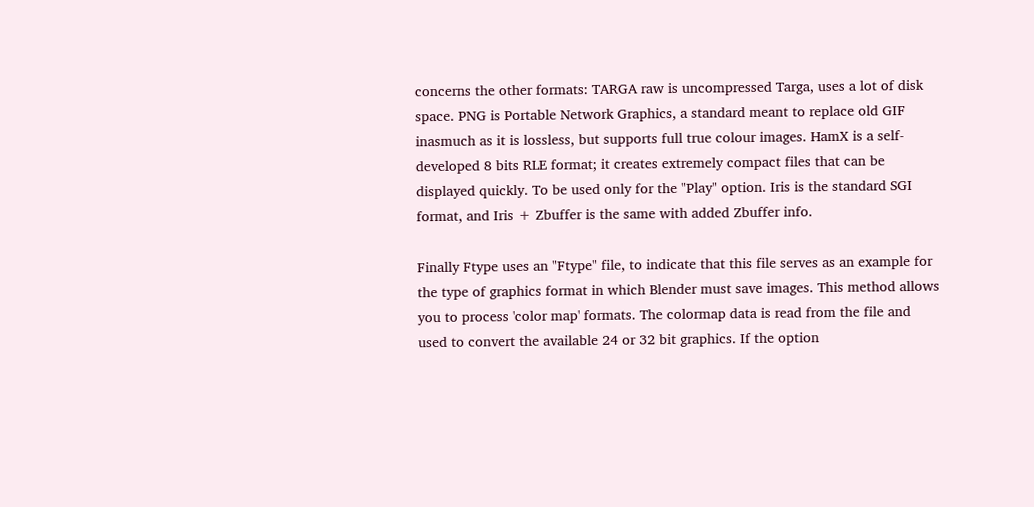concerns the other formats: TARGA raw is uncompressed Targa, uses a lot of disk space. PNG is Portable Network Graphics, a standard meant to replace old GIF inasmuch as it is lossless, but supports full true colour images. HamX is a self-developed 8 bits RLE format; it creates extremely compact files that can be displayed quickly. To be used only for the "Play" option. Iris is the standard SGI format, and Iris + Zbuffer is the same with added Zbuffer info.

Finally Ftype uses an "Ftype" file, to indicate that this file serves as an example for the type of graphics format in which Blender must save images. This method allows you to process 'color map' formats. The colormap data is read from the file and used to convert the available 24 or 32 bit graphics. If the option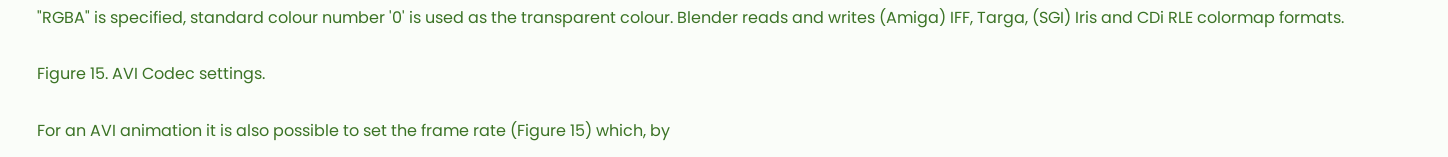"RGBA" is specified, standard colour number '0' is used as the transparent colour. Blender reads and writes (Amiga) IFF, Targa, (SGI) Iris and CDi RLE colormap formats.

Figure 15. AVI Codec settings.

For an AVI animation it is also possible to set the frame rate (Figure 15) which, by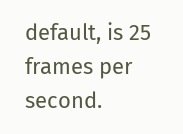default, is 25 frames per second.